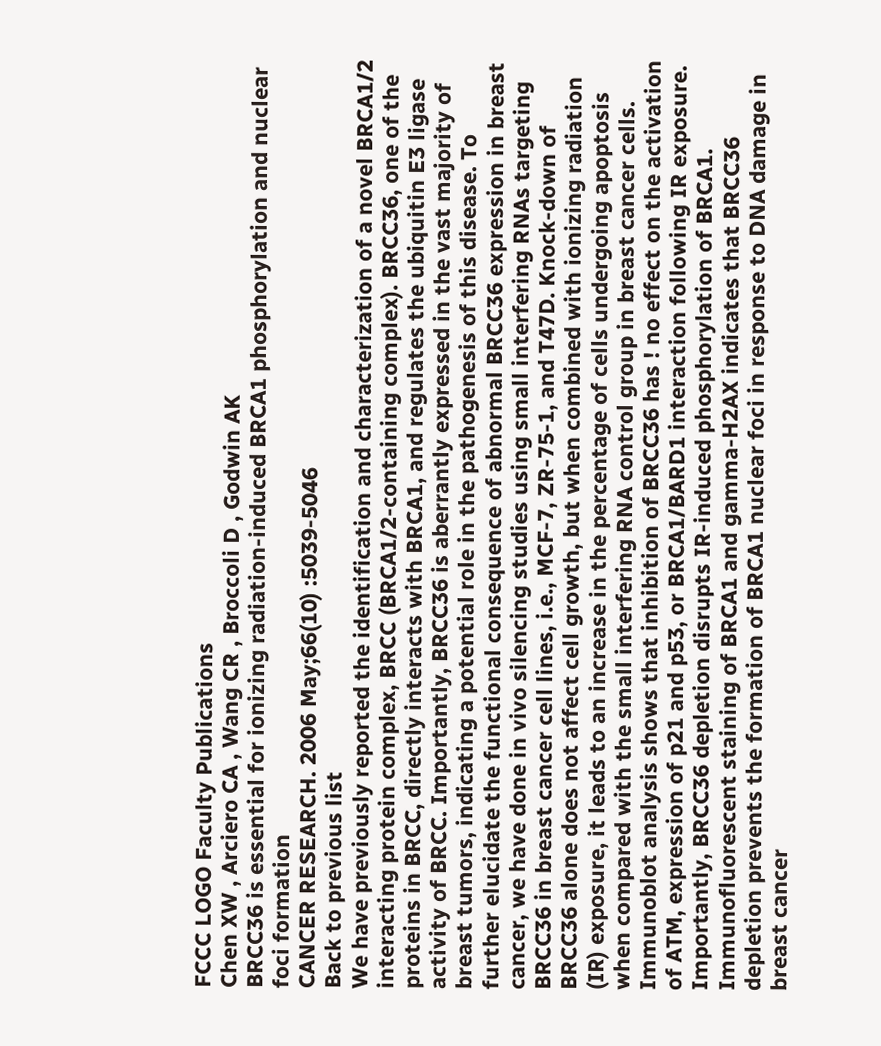FCCC LOGO Faculty Publications
Chen XW , Arciero CA , Wang CR , Broccoli D , Godwin AK
BRCC36 is essential for ionizing radiation-induced BRCA1 phosphorylation and nuclear foci formation
CANCER RESEARCH. 2006 May;66(10) :5039-5046
Back to previous list
We have previously reported the identification and characterization of a novel BRCA1/2 interacting protein complex, BRCC (BRCA1/2-containing complex). BRCC36, one of the proteins in BRCC, directly interacts with BRCA1, and regulates the ubiquitin E3 ligase activity of BRCC. Importantly, BRCC36 is aberrantly expressed in the vast majority of breast tumors, indicating a potential role in the pathogenesis of this disease. To further elucidate the functional consequence of abnormal BRCC36 expression in breast cancer, we have done in vivo silencing studies using small interfering RNAs targeting BRCC36 in breast cancer cell lines, i.e., MCF-7, ZR-75-1, and T47D. Knock-down of BRCC36 alone does not affect cell growth, but when combined with ionizing radiation (IR) exposure, it leads to an increase in the percentage of cells undergoing apoptosis when compared with the small interfering RNA control group in breast cancer cells. Immunoblot analysis shows that inhibition of BRCC36 has ! no effect on the activation of ATM, expression of p21 and p53, or BRCA1/BARD1 interaction following IR exposure. Importantly, BRCC36 depletion disrupts IR-induced phosphorylation of BRCA1. Immunofluorescent staining of BRCA1 and gamma-H2AX indicates that BRCC36 depletion prevents the formation of BRCA1 nuclear foci in response to DNA damage in breast cancer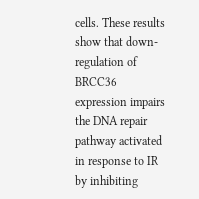cells. These results show that down-regulation of BRCC36 expression impairs the DNA repair pathway activated in response to IR by inhibiting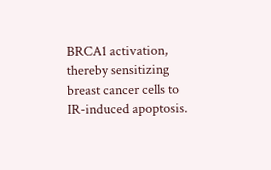BRCA1 activation, thereby sensitizing breast cancer cells to IR-induced apoptosis.